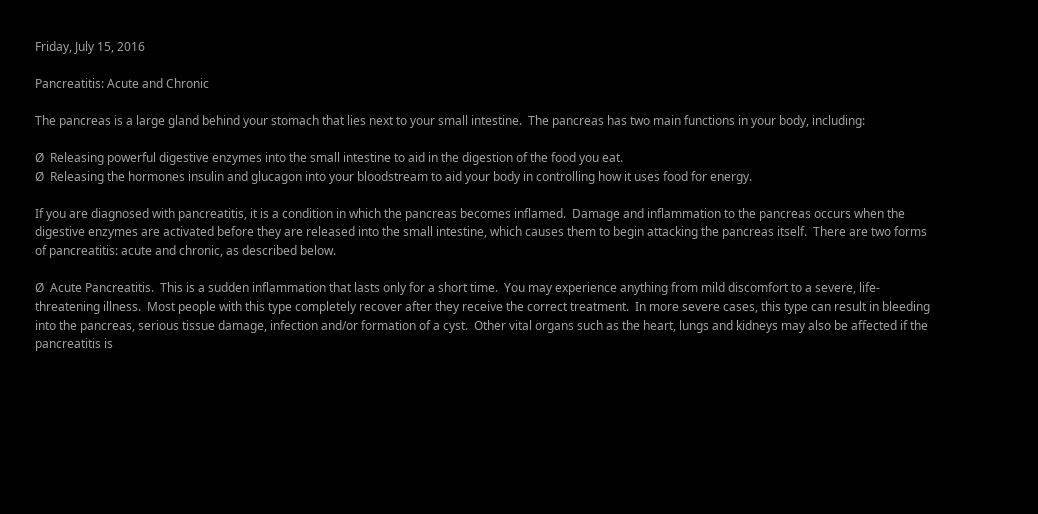Friday, July 15, 2016

Pancreatitis: Acute and Chronic

The pancreas is a large gland behind your stomach that lies next to your small intestine.  The pancreas has two main functions in your body, including:

Ø  Releasing powerful digestive enzymes into the small intestine to aid in the digestion of the food you eat.
Ø  Releasing the hormones insulin and glucagon into your bloodstream to aid your body in controlling how it uses food for energy.

If you are diagnosed with pancreatitis, it is a condition in which the pancreas becomes inflamed.  Damage and inflammation to the pancreas occurs when the digestive enzymes are activated before they are released into the small intestine, which causes them to begin attacking the pancreas itself.  There are two forms of pancreatitis: acute and chronic, as described below.

Ø  Acute Pancreatitis.  This is a sudden inflammation that lasts only for a short time.  You may experience anything from mild discomfort to a severe, life-threatening illness.  Most people with this type completely recover after they receive the correct treatment.  In more severe cases, this type can result in bleeding into the pancreas, serious tissue damage, infection and/or formation of a cyst.  Other vital organs such as the heart, lungs and kidneys may also be affected if the pancreatitis is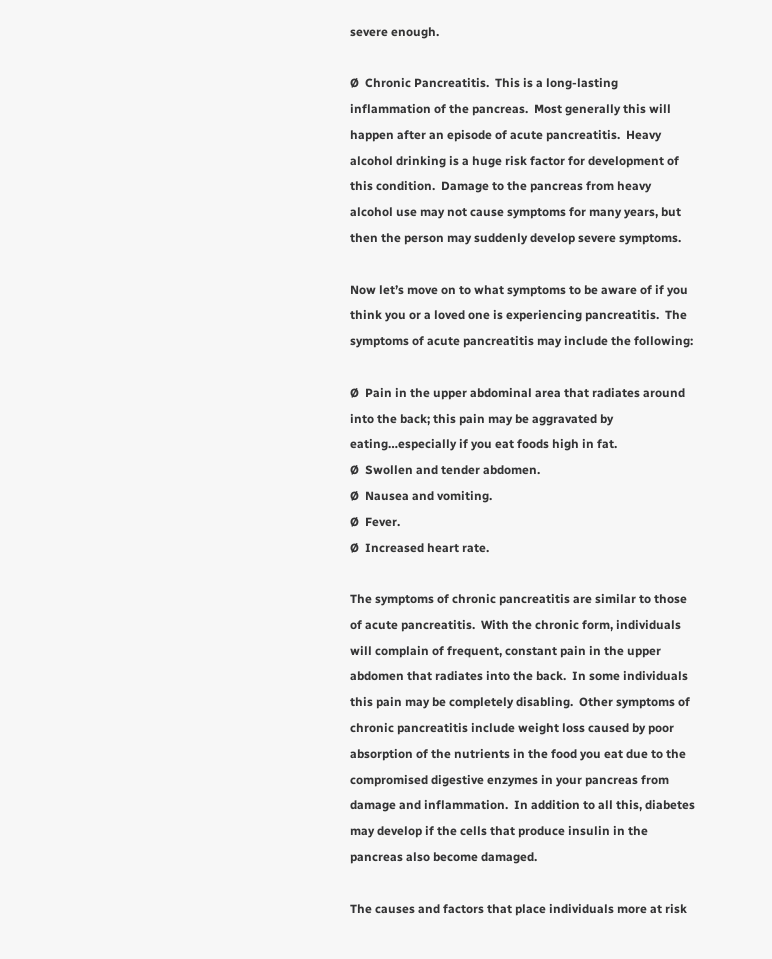severe enough.

Ø  Chronic Pancreatitis.  This is a long-lasting inflammation of the pancreas.  Most generally this will happen after an episode of acute pancreatitis.  Heavy alcohol drinking is a huge risk factor for development of this condition.  Damage to the pancreas from heavy alcohol use may not cause symptoms for many years, but then the person may suddenly develop severe symptoms.

Now let’s move on to what symptoms to be aware of if you think you or a loved one is experiencing pancreatitis.  The symptoms of acute pancreatitis may include the following:

Ø  Pain in the upper abdominal area that radiates around into the back; this pain may be aggravated by eating…especially if you eat foods high in fat.
Ø  Swollen and tender abdomen.
Ø  Nausea and vomiting.
Ø  Fever.
Ø  Increased heart rate.

The symptoms of chronic pancreatitis are similar to those of acute pancreatitis.  With the chronic form, individuals will complain of frequent, constant pain in the upper abdomen that radiates into the back.  In some individuals this pain may be completely disabling.  Other symptoms of chronic pancreatitis include weight loss caused by poor absorption of the nutrients in the food you eat due to the compromised digestive enzymes in your pancreas from damage and inflammation.  In addition to all this, diabetes may develop if the cells that produce insulin in the pancreas also become damaged.

The causes and factors that place individuals more at risk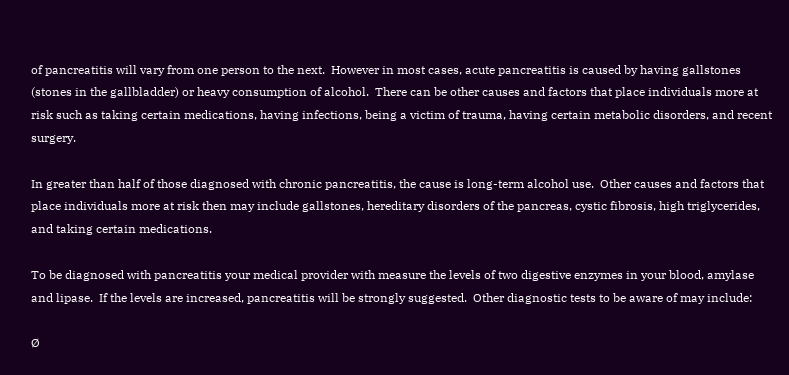of pancreatitis will vary from one person to the next.  However in most cases, acute pancreatitis is caused by having gallstones (stones in the gallbladder) or heavy consumption of alcohol.  There can be other causes and factors that place individuals more at risk such as taking certain medications, having infections, being a victim of trauma, having certain metabolic disorders, and recent surgery.

In greater than half of those diagnosed with chronic pancreatitis, the cause is long-term alcohol use.  Other causes and factors that place individuals more at risk then may include gallstones, hereditary disorders of the pancreas, cystic fibrosis, high triglycerides, and taking certain medications.

To be diagnosed with pancreatitis your medical provider with measure the levels of two digestive enzymes in your blood, amylase and lipase.  If the levels are increased, pancreatitis will be strongly suggested.  Other diagnostic tests to be aware of may include:

Ø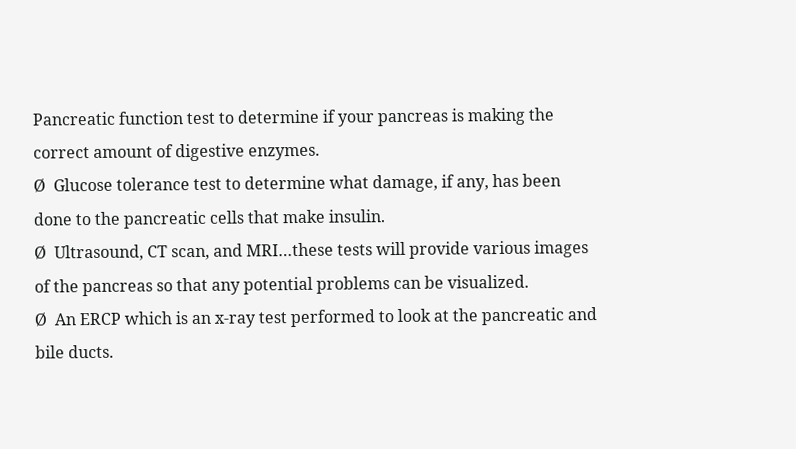Pancreatic function test to determine if your pancreas is making the correct amount of digestive enzymes.
Ø  Glucose tolerance test to determine what damage, if any, has been done to the pancreatic cells that make insulin.
Ø  Ultrasound, CT scan, and MRI…these tests will provide various images of the pancreas so that any potential problems can be visualized.
Ø  An ERCP which is an x-ray test performed to look at the pancreatic and bile ducts.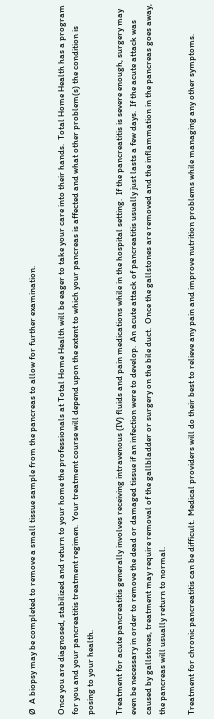Ø  A biopsy may be completed to remove a small tissue sample from the pancreas to allow for further examination.

Once you are diagnosed, stabilized and return to your home the professionals at Total Home Health will be eager to take your care into their hands.  Total Home Health has a program for you and your pancreatitis treatment regimen.  Your treatment course will depend upon the extent to which your pancreas is affected and what other problem(s) the condition is posing to your health.

Treatment for acute pancreatitis generally involves receiving intravenous (IV) fluids and pain medications while in the hospital setting.  If the pancreatitis is severe enough, surgery may even be necessary in order to remove the dead or damaged tissue if an infection were to develop.  An acute attack of pancreatitis usually just lasts a few days.  If the acute attack was caused by gallstones, treatment may require removal of the gallbladder or surgery on the bile duct.  Once the gallstones are removed and the inflammation in the pancreas goes away, the pancreas will usually return to normal.

Treatment for chronic pancreatitis can be difficult.  Medical providers will do their best to relieve any pain and improve nutrition problems while managing any other symptoms.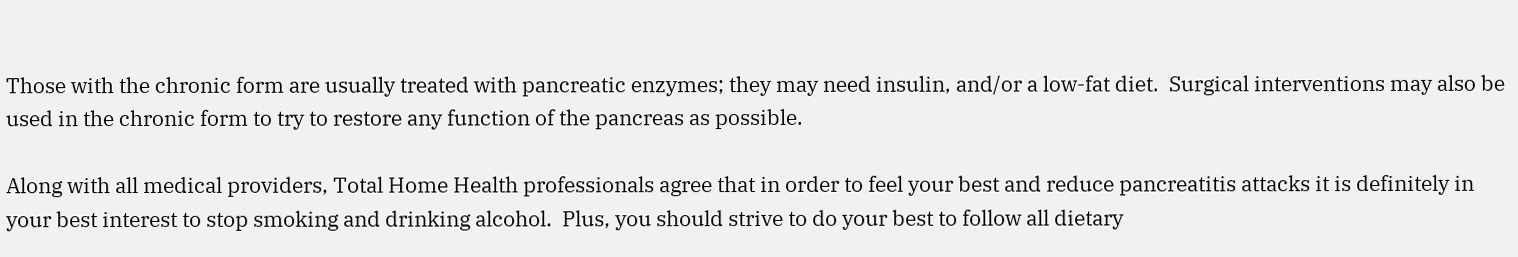Those with the chronic form are usually treated with pancreatic enzymes; they may need insulin, and/or a low-fat diet.  Surgical interventions may also be used in the chronic form to try to restore any function of the pancreas as possible.

Along with all medical providers, Total Home Health professionals agree that in order to feel your best and reduce pancreatitis attacks it is definitely in your best interest to stop smoking and drinking alcohol.  Plus, you should strive to do your best to follow all dietary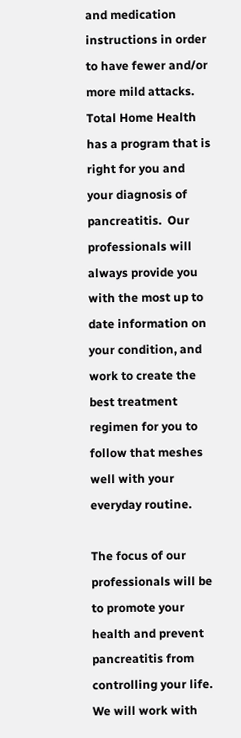and medication instructions in order to have fewer and/or more mild attacks.  Total Home Health has a program that is right for you and your diagnosis of pancreatitis.  Our professionals will always provide you with the most up to date information on your condition, and work to create the best treatment regimen for you to follow that meshes well with your everyday routine.

The focus of our professionals will be to promote your health and prevent pancreatitis from controlling your life.  We will work with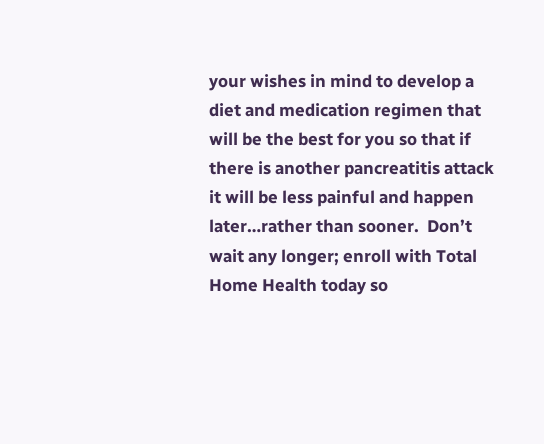your wishes in mind to develop a diet and medication regimen that will be the best for you so that if there is another pancreatitis attack it will be less painful and happen later…rather than sooner.  Don’t wait any longer; enroll with Total Home Health today so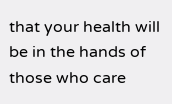that your health will be in the hands of those who care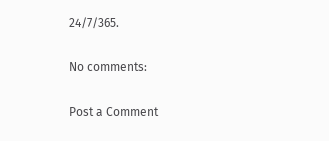24/7/365.

No comments:

Post a Comment